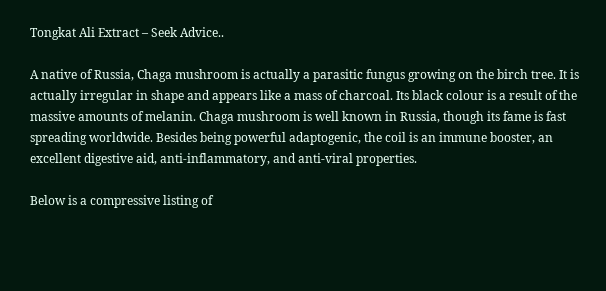Tongkat Ali Extract – Seek Advice..

A native of Russia, Chaga mushroom is actually a parasitic fungus growing on the birch tree. It is actually irregular in shape and appears like a mass of charcoal. Its black colour is a result of the massive amounts of melanin. Chaga mushroom is well known in Russia, though its fame is fast spreading worldwide. Besides being powerful adaptogenic, the coil is an immune booster, an excellent digestive aid, anti-inflammatory, and anti-viral properties.

Below is a compressive listing of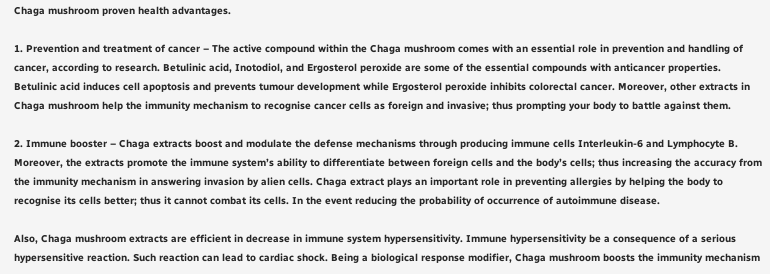Chaga mushroom proven health advantages.

1. Prevention and treatment of cancer – The active compound within the Chaga mushroom comes with an essential role in prevention and handling of cancer, according to research. Betulinic acid, Inotodiol, and Ergosterol peroxide are some of the essential compounds with anticancer properties. Betulinic acid induces cell apoptosis and prevents tumour development while Ergosterol peroxide inhibits colorectal cancer. Moreover, other extracts in Chaga mushroom help the immunity mechanism to recognise cancer cells as foreign and invasive; thus prompting your body to battle against them.

2. Immune booster – Chaga extracts boost and modulate the defense mechanisms through producing immune cells Interleukin-6 and Lymphocyte B. Moreover, the extracts promote the immune system’s ability to differentiate between foreign cells and the body’s cells; thus increasing the accuracy from the immunity mechanism in answering invasion by alien cells. Chaga extract plays an important role in preventing allergies by helping the body to recognise its cells better; thus it cannot combat its cells. In the event reducing the probability of occurrence of autoimmune disease.

Also, Chaga mushroom extracts are efficient in decrease in immune system hypersensitivity. Immune hypersensitivity be a consequence of a serious hypersensitive reaction. Such reaction can lead to cardiac shock. Being a biological response modifier, Chaga mushroom boosts the immunity mechanism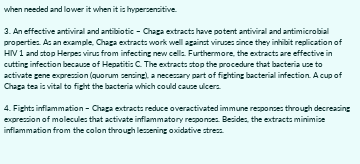when needed and lower it when it is hypersensitive.

3. An effective antiviral and antibiotic – Chaga extracts have potent antiviral and antimicrobial properties. As an example, Chaga extracts work well against viruses since they inhibit replication of HIV 1 and stop Herpes virus from infecting new cells. Furthermore, the extracts are effective in cutting infection because of Hepatitis C. The extracts stop the procedure that bacteria use to activate gene expression (quorum sensing), a necessary part of fighting bacterial infection. A cup of Chaga tea is vital to fight the bacteria which could cause ulcers.

4. Fights inflammation – Chaga extracts reduce overactivated immune responses through decreasing expression of molecules that activate inflammatory responses. Besides, the extracts minimise inflammation from the colon through lessening oxidative stress.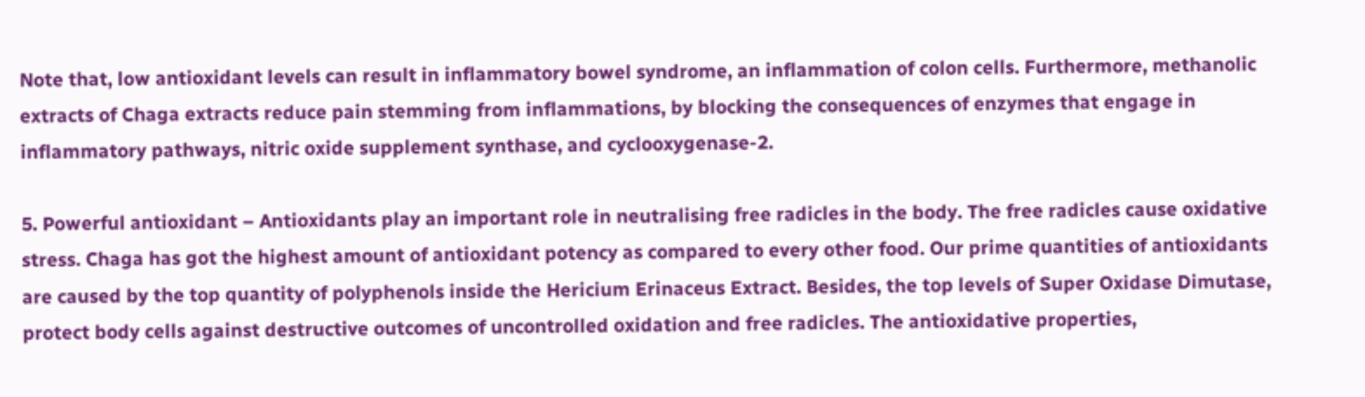Note that, low antioxidant levels can result in inflammatory bowel syndrome, an inflammation of colon cells. Furthermore, methanolic extracts of Chaga extracts reduce pain stemming from inflammations, by blocking the consequences of enzymes that engage in inflammatory pathways, nitric oxide supplement synthase, and cyclooxygenase-2.

5. Powerful antioxidant – Antioxidants play an important role in neutralising free radicles in the body. The free radicles cause oxidative stress. Chaga has got the highest amount of antioxidant potency as compared to every other food. Our prime quantities of antioxidants are caused by the top quantity of polyphenols inside the Hericium Erinaceus Extract. Besides, the top levels of Super Oxidase Dimutase, protect body cells against destructive outcomes of uncontrolled oxidation and free radicles. The antioxidative properties,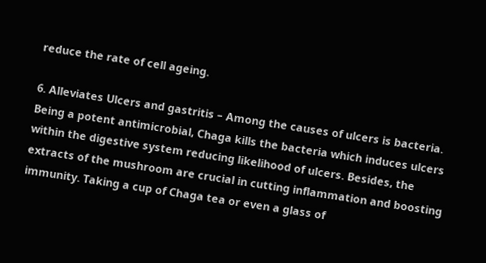reduce the rate of cell ageing.

6. Alleviates Ulcers and gastritis – Among the causes of ulcers is bacteria. Being a potent antimicrobial, Chaga kills the bacteria which induces ulcers within the digestive system reducing likelihood of ulcers. Besides, the extracts of the mushroom are crucial in cutting inflammation and boosting immunity. Taking a cup of Chaga tea or even a glass of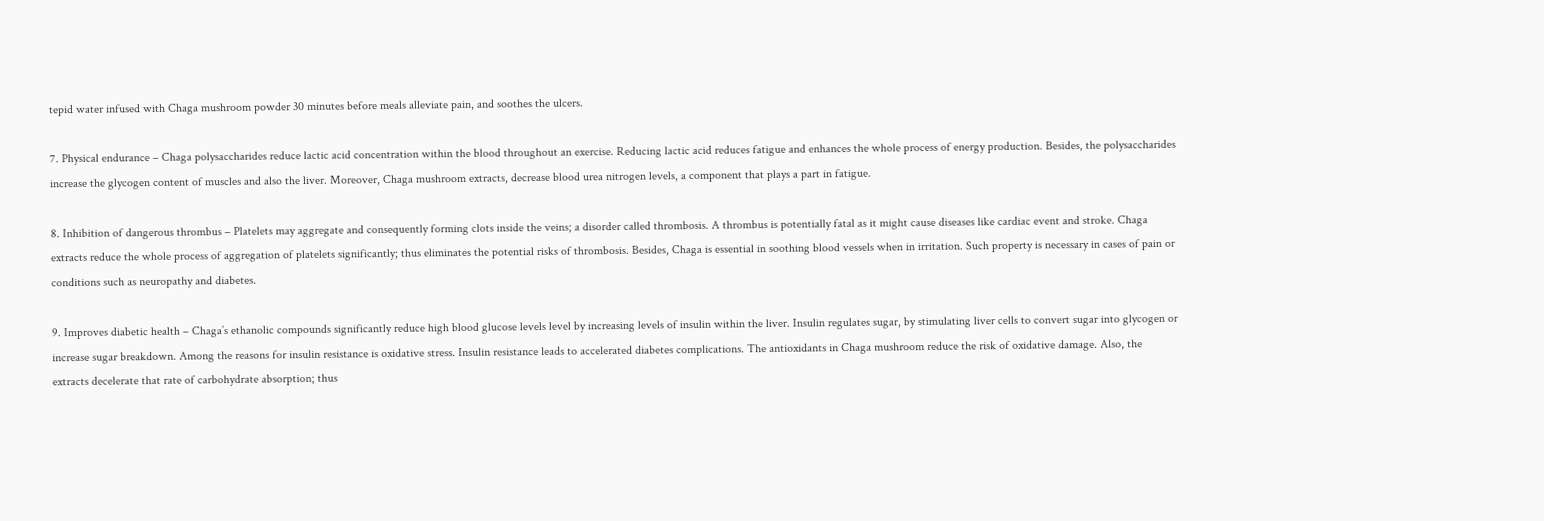tepid water infused with Chaga mushroom powder 30 minutes before meals alleviate pain, and soothes the ulcers.

7. Physical endurance – Chaga polysaccharides reduce lactic acid concentration within the blood throughout an exercise. Reducing lactic acid reduces fatigue and enhances the whole process of energy production. Besides, the polysaccharides increase the glycogen content of muscles and also the liver. Moreover, Chaga mushroom extracts, decrease blood urea nitrogen levels, a component that plays a part in fatigue.

8. Inhibition of dangerous thrombus – Platelets may aggregate and consequently forming clots inside the veins; a disorder called thrombosis. A thrombus is potentially fatal as it might cause diseases like cardiac event and stroke. Chaga extracts reduce the whole process of aggregation of platelets significantly; thus eliminates the potential risks of thrombosis. Besides, Chaga is essential in soothing blood vessels when in irritation. Such property is necessary in cases of pain or conditions such as neuropathy and diabetes.

9. Improves diabetic health – Chaga’s ethanolic compounds significantly reduce high blood glucose levels level by increasing levels of insulin within the liver. Insulin regulates sugar, by stimulating liver cells to convert sugar into glycogen or increase sugar breakdown. Among the reasons for insulin resistance is oxidative stress. Insulin resistance leads to accelerated diabetes complications. The antioxidants in Chaga mushroom reduce the risk of oxidative damage. Also, the extracts decelerate that rate of carbohydrate absorption; thus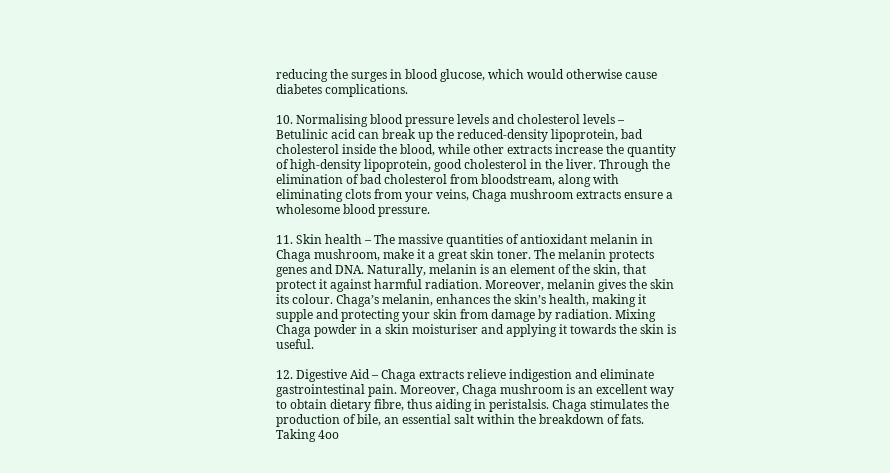reducing the surges in blood glucose, which would otherwise cause diabetes complications.

10. Normalising blood pressure levels and cholesterol levels – Betulinic acid can break up the reduced-density lipoprotein, bad cholesterol inside the blood, while other extracts increase the quantity of high-density lipoprotein, good cholesterol in the liver. Through the elimination of bad cholesterol from bloodstream, along with eliminating clots from your veins, Chaga mushroom extracts ensure a wholesome blood pressure.

11. Skin health – The massive quantities of antioxidant melanin in Chaga mushroom, make it a great skin toner. The melanin protects genes and DNA. Naturally, melanin is an element of the skin, that protect it against harmful radiation. Moreover, melanin gives the skin its colour. Chaga’s melanin, enhances the skin’s health, making it supple and protecting your skin from damage by radiation. Mixing Chaga powder in a skin moisturiser and applying it towards the skin is useful.

12. Digestive Aid – Chaga extracts relieve indigestion and eliminate gastrointestinal pain. Moreover, Chaga mushroom is an excellent way to obtain dietary fibre, thus aiding in peristalsis. Chaga stimulates the production of bile, an essential salt within the breakdown of fats. Taking 4oo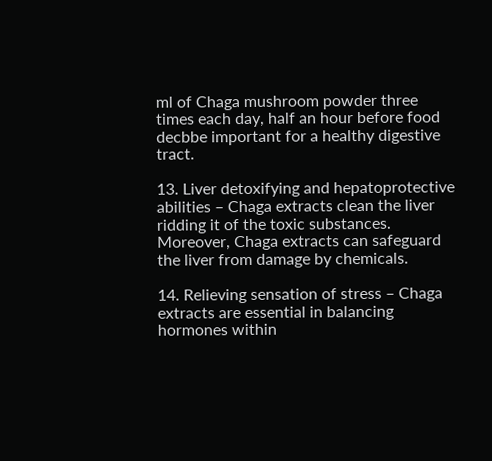ml of Chaga mushroom powder three times each day, half an hour before food decbbe important for a healthy digestive tract.

13. Liver detoxifying and hepatoprotective abilities – Chaga extracts clean the liver ridding it of the toxic substances. Moreover, Chaga extracts can safeguard the liver from damage by chemicals.

14. Relieving sensation of stress – Chaga extracts are essential in balancing hormones within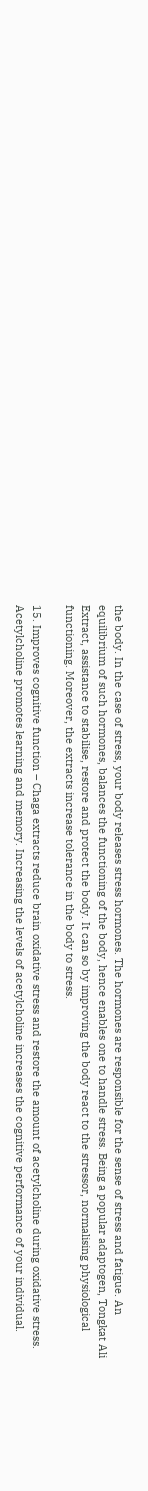the body. In the case of stress, your body releases stress hormones. The hormones are responsible for the sense of stress and fatigue. An equilibrium of such hormones, balances the functioning of the body, hence enables one to handle stress. Being a popular adaptogen, Tongkat Ali Extract, assistance to stabilise, restore and protect the body. It can so by improving the body react to the stressor, normalising physiological functioning. Moreover, the extracts increase tolerance in the body to stress.

15. Improves cognitive function – Chaga extracts reduce brain oxidative stress and restore the amount of acetylcholine during oxidative stress. Acetylcholine promotes learning and memory. Increasing the levels of acetylcholine increases the cognitive performance of your individual.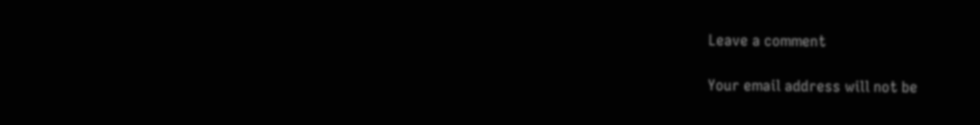Leave a comment

Your email address will not be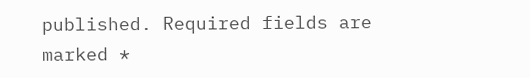published. Required fields are marked *